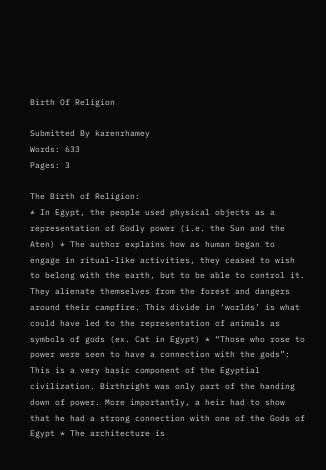Birth Of Religion

Submitted By karenrhamey
Words: 633
Pages: 3

The Birth of Religion:
* In Egypt, the people used physical objects as a representation of Godly power (i.e. the Sun and the Aten) * The author explains how as human began to engage in ritual-like activities, they ceased to wish to belong with the earth, but to be able to control it. They alienate themselves from the forest and dangers around their campfire. This divide in ‘worlds’ is what could have led to the representation of animals as symbols of gods (ex. Cat in Egypt) * “Those who rose to power were seen to have a connection with the gods”: This is a very basic component of the Egyptial civilization. Birthright was only part of the handing down of power. More importantly, a heir had to show that he had a strong connection with one of the Gods of Egypt * The architecture is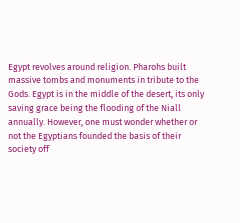Egypt revolves around religion. Pharohs built massive tombs and monuments in tribute to the Gods. Egypt is in the middle of the desert, its only saving grace being the flooding of the Niall annually. However, one must wonder whether or not the Egyptians founded the basis of their society off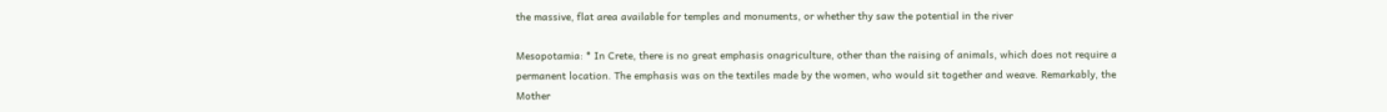the massive, flat area available for temples and monuments, or whether thy saw the potential in the river

Mesopotamia: * In Crete, there is no great emphasis onagriculture, other than the raising of animals, which does not require a permanent location. The emphasis was on the textiles made by the women, who would sit together and weave. Remarkably, the Mother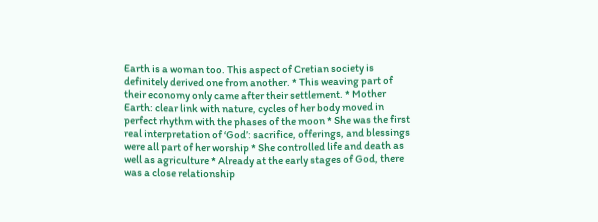Earth is a woman too. This aspect of Cretian society is definitely derived one from another. * This weaving part of their economy only came after their settlement. * Mother Earth: clear link with nature, cycles of her body moved in perfect rhythm with the phases of the moon * She was the first real interpretation of ‘God’: sacrifice, offerings, and blessings were all part of her worship * She controlled life and death as well as agriculture * Already at the early stages of God, there was a close relationship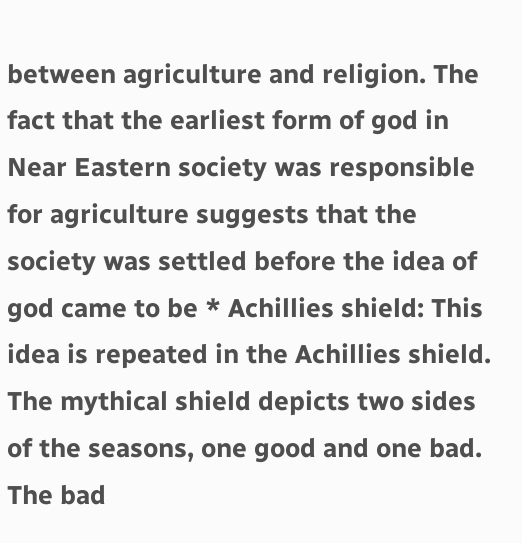between agriculture and religion. The fact that the earliest form of god in Near Eastern society was responsible for agriculture suggests that the society was settled before the idea of god came to be * Achillies shield: This idea is repeated in the Achillies shield. The mythical shield depicts two sides of the seasons, one good and one bad. The bad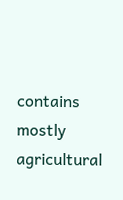contains mostly agricultural